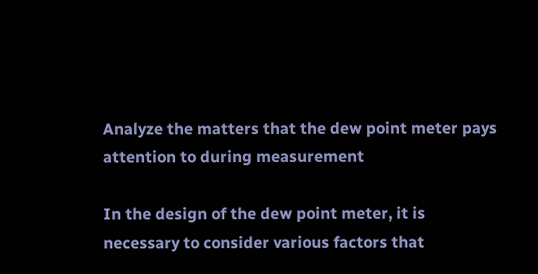Analyze the matters that the dew point meter pays attention to during measurement

In the design of the dew point meter, it is necessary to consider various factors that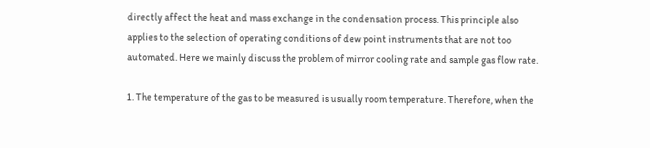directly affect the heat and mass exchange in the condensation process. This principle also applies to the selection of operating conditions of dew point instruments that are not too automated. Here we mainly discuss the problem of mirror cooling rate and sample gas flow rate.

1. The temperature of the gas to be measured is usually room temperature. Therefore, when the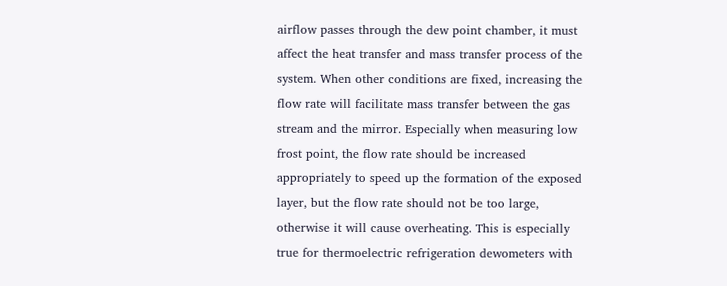airflow passes through the dew point chamber, it must affect the heat transfer and mass transfer process of the system. When other conditions are fixed, increasing the flow rate will facilitate mass transfer between the gas stream and the mirror. Especially when measuring low frost point, the flow rate should be increased appropriately to speed up the formation of the exposed layer, but the flow rate should not be too large, otherwise it will cause overheating. This is especially true for thermoelectric refrigeration dewometers with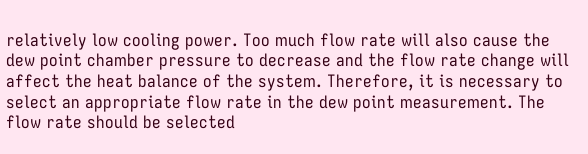relatively low cooling power. Too much flow rate will also cause the dew point chamber pressure to decrease and the flow rate change will affect the heat balance of the system. Therefore, it is necessary to select an appropriate flow rate in the dew point measurement. The flow rate should be selected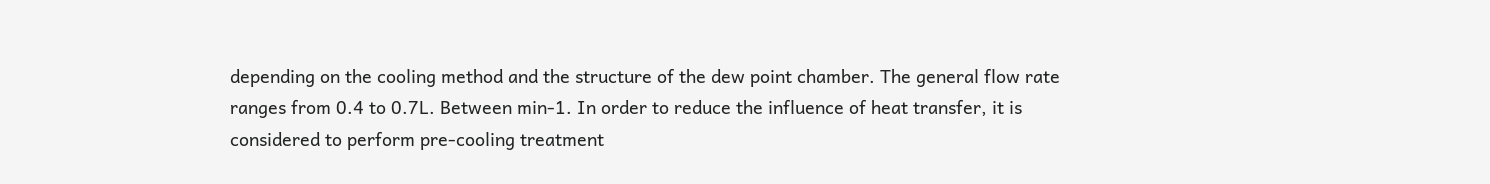depending on the cooling method and the structure of the dew point chamber. The general flow rate ranges from 0.4 to 0.7L. Between min-1. In order to reduce the influence of heat transfer, it is considered to perform pre-cooling treatment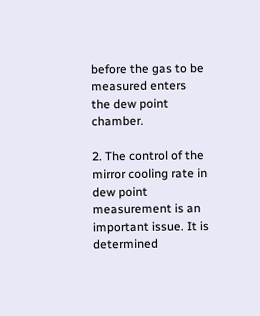before the gas to be measured enters the dew point chamber.

2. The control of the mirror cooling rate in dew point measurement is an important issue. It is determined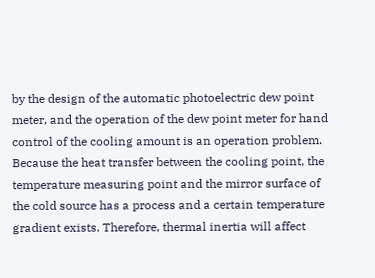by the design of the automatic photoelectric dew point meter, and the operation of the dew point meter for hand control of the cooling amount is an operation problem. Because the heat transfer between the cooling point, the temperature measuring point and the mirror surface of the cold source has a process and a certain temperature gradient exists. Therefore, thermal inertia will affect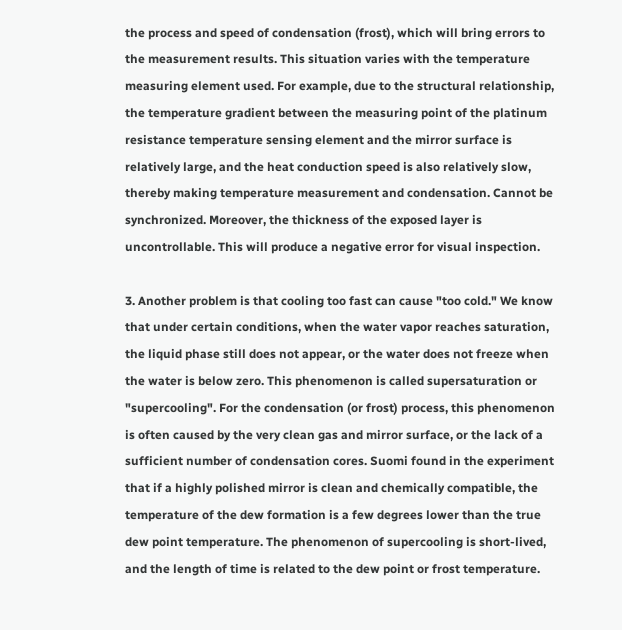the process and speed of condensation (frost), which will bring errors to the measurement results. This situation varies with the temperature measuring element used. For example, due to the structural relationship, the temperature gradient between the measuring point of the platinum resistance temperature sensing element and the mirror surface is relatively large, and the heat conduction speed is also relatively slow, thereby making temperature measurement and condensation. Cannot be synchronized. Moreover, the thickness of the exposed layer is uncontrollable. This will produce a negative error for visual inspection.

3. Another problem is that cooling too fast can cause "too cold." We know that under certain conditions, when the water vapor reaches saturation, the liquid phase still does not appear, or the water does not freeze when the water is below zero. This phenomenon is called supersaturation or "supercooling". For the condensation (or frost) process, this phenomenon is often caused by the very clean gas and mirror surface, or the lack of a sufficient number of condensation cores. Suomi found in the experiment that if a highly polished mirror is clean and chemically compatible, the temperature of the dew formation is a few degrees lower than the true dew point temperature. The phenomenon of supercooling is short-lived, and the length of time is related to the dew point or frost temperature.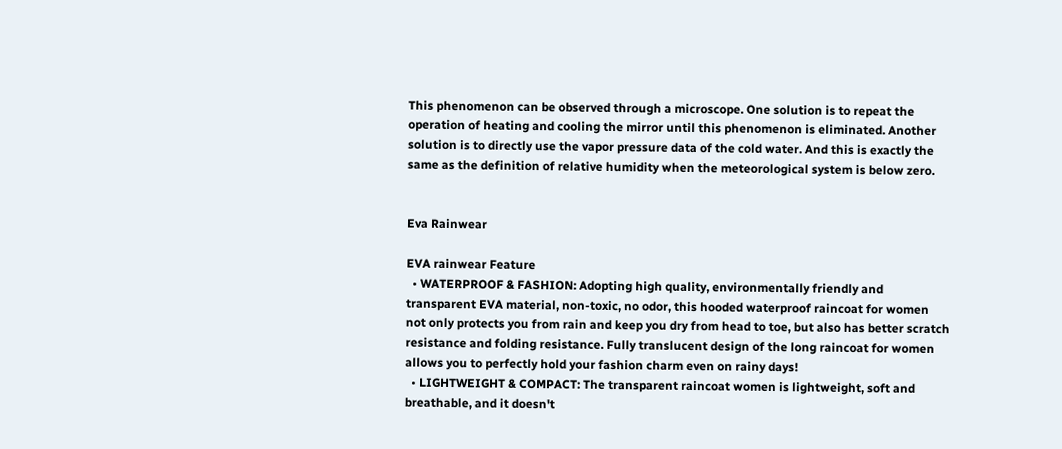This phenomenon can be observed through a microscope. One solution is to repeat the operation of heating and cooling the mirror until this phenomenon is eliminated. Another solution is to directly use the vapor pressure data of the cold water. And this is exactly the same as the definition of relative humidity when the meteorological system is below zero.


Eva Rainwear

EVA rainwear Feature
  • WATERPROOF & FASHION: Adopting high quality, environmentally friendly and transparent EVA material, non-toxic, no odor, this hooded waterproof raincoat for women not only protects you from rain and keep you dry from head to toe, but also has better scratch resistance and folding resistance. Fully translucent design of the long raincoat for women allows you to perfectly hold your fashion charm even on rainy days!
  • LIGHTWEIGHT & COMPACT: The transparent raincoat women is lightweight, soft and breathable, and it doesn't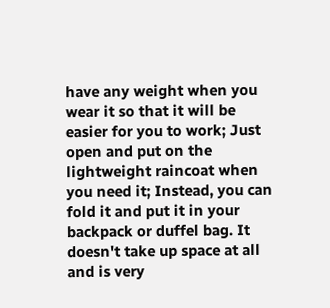have any weight when you wear it so that it will be easier for you to work; Just open and put on the lightweight raincoat when you need it; Instead, you can fold it and put it in your backpack or duffel bag. It doesn't take up space at all and is very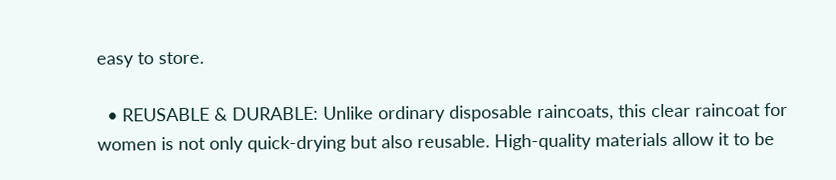easy to store.

  • REUSABLE & DURABLE: Unlike ordinary disposable raincoats, this clear raincoat for women is not only quick-drying but also reusable. High-quality materials allow it to be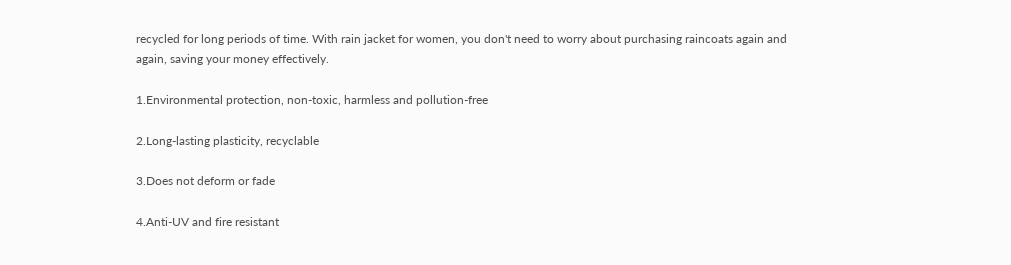recycled for long periods of time. With rain jacket for women, you don't need to worry about purchasing raincoats again and again, saving your money effectively.

1.Environmental protection, non-toxic, harmless and pollution-free

2.Long-lasting plasticity, recyclable

3.Does not deform or fade

4.Anti-UV and fire resistant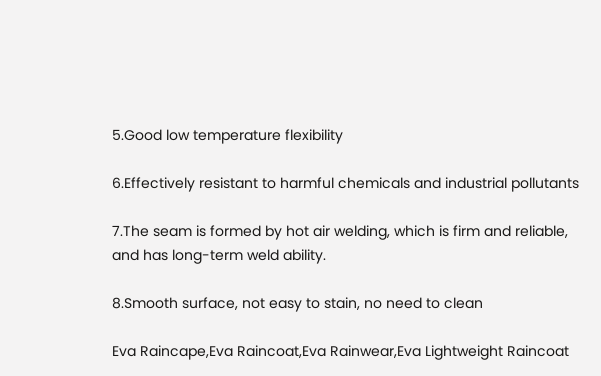5.Good low temperature flexibility

6.Effectively resistant to harmful chemicals and industrial pollutants

7.The seam is formed by hot air welding, which is firm and reliable, and has long-term weld ability.

8.Smooth surface, not easy to stain, no need to clean

Eva Raincape,Eva Raincoat,Eva Rainwear,Eva Lightweight Raincoat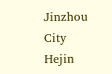Jinzhou City Hejin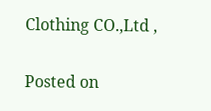Clothing CO.,Ltd ,

Posted on